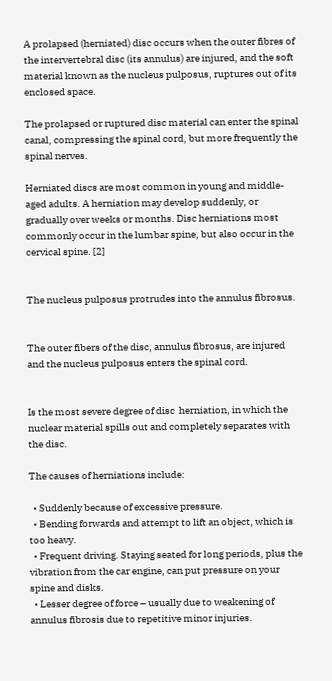A prolapsed (herniated) disc occurs when the outer fibres of the intervertebral disc (its annulus) are injured, and the soft material known as the nucleus pulposus, ruptures out of its enclosed space.

The prolapsed or ruptured disc material can enter the spinal canal, compressing the spinal cord, but more frequently the spinal nerves.

Herniated discs are most common in young and middle-aged adults. A herniation may develop suddenly, or gradually over weeks or months. Disc herniations most commonly occur in the lumbar spine, but also occur in the cervical spine. [2]


The nucleus pulposus protrudes into the annulus fibrosus.


The outer fibers of the disc, annulus fibrosus, are injured and the nucleus pulposus enters the spinal cord.


Is the most severe degree of disc  herniation, in which the nuclear material spills out and completely separates with the disc.

The causes of herniations include:

  • Suddenly because of excessive pressure.
  • Bending forwards and attempt to lift an object, which is too heavy.
  • Frequent driving. Staying seated for long periods, plus the vibration from the car engine, can put pressure on your spine and disks.
  • Lesser degree of force – usually due to weakening of annulus fibrosis due to repetitive minor injuries.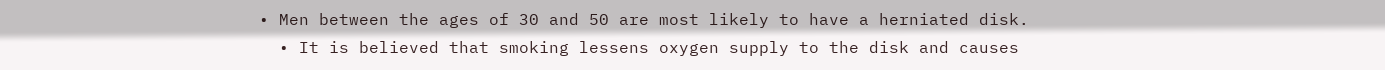• Men between the ages of 30 and 50 are most likely to have a herniated disk.
  • It is believed that smoking lessens oxygen supply to the disk and causes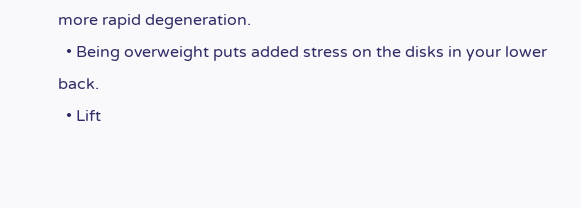more rapid degeneration.
  • Being overweight puts added stress on the disks in your lower back.
  • Lift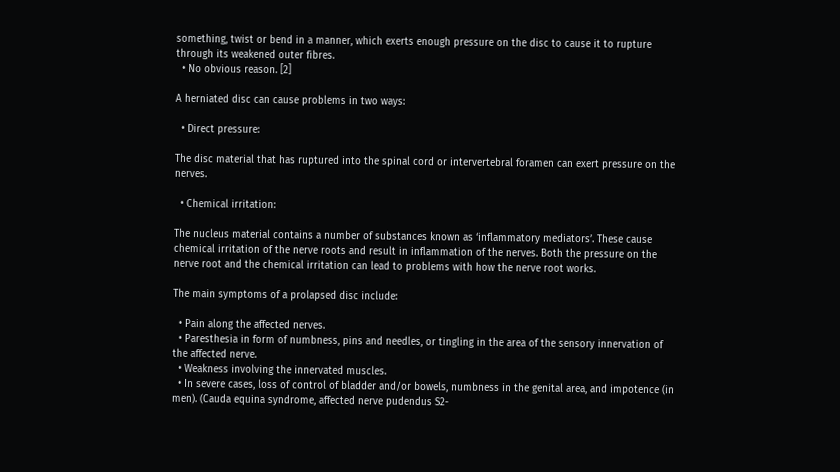something, twist or bend in a manner, which exerts enough pressure on the disc to cause it to rupture through its weakened outer fibres.
  • No obvious reason. [2]

A herniated disc can cause problems in two ways:

  • Direct pressure:

The disc material that has ruptured into the spinal cord or intervertebral foramen can exert pressure on the nerves.

  • Chemical irritation:

The nucleus material contains a number of substances known as ‘inflammatory mediators’. These cause chemical irritation of the nerve roots and result in inflammation of the nerves. Both the pressure on the nerve root and the chemical irritation can lead to problems with how the nerve root works.

The main symptoms of a prolapsed disc include:

  • Pain along the affected nerves.
  • Paresthesia in form of numbness, pins and needles, or tingling in the area of the sensory innervation of the affected nerve.
  • Weakness involving the innervated muscles.
  • In severe cases, loss of control of bladder and/or bowels, numbness in the genital area, and impotence (in men). (Cauda equina syndrome, affected nerve pudendus S2-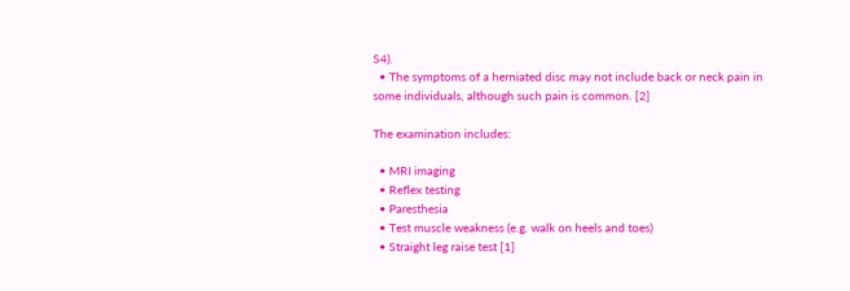S4).
  • The symptoms of a herniated disc may not include back or neck pain in some individuals, although such pain is common. [2]

The examination includes:

  • MRI imaging
  • Reflex testing
  • Paresthesia
  • Test muscle weakness (e.g. walk on heels and toes)
  • Straight leg raise test [1]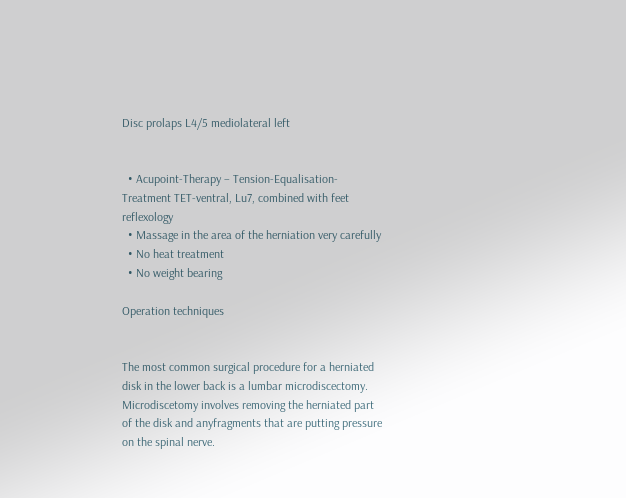Disc prolaps L4/5 mediolateral left


  • Acupoint-Therapy – Tension-Equalisation-Treatment TET-ventral, Lu7, combined with feet reflexology
  • Massage in the area of the herniation very carefully
  • No heat treatment
  • No weight bearing

Operation techniques


The most common surgical procedure for a herniated disk in the lower back is a lumbar microdiscectomy. Microdiscetomy involves removing the herniated part of the disk and anyfragments that are putting pressure on the spinal nerve.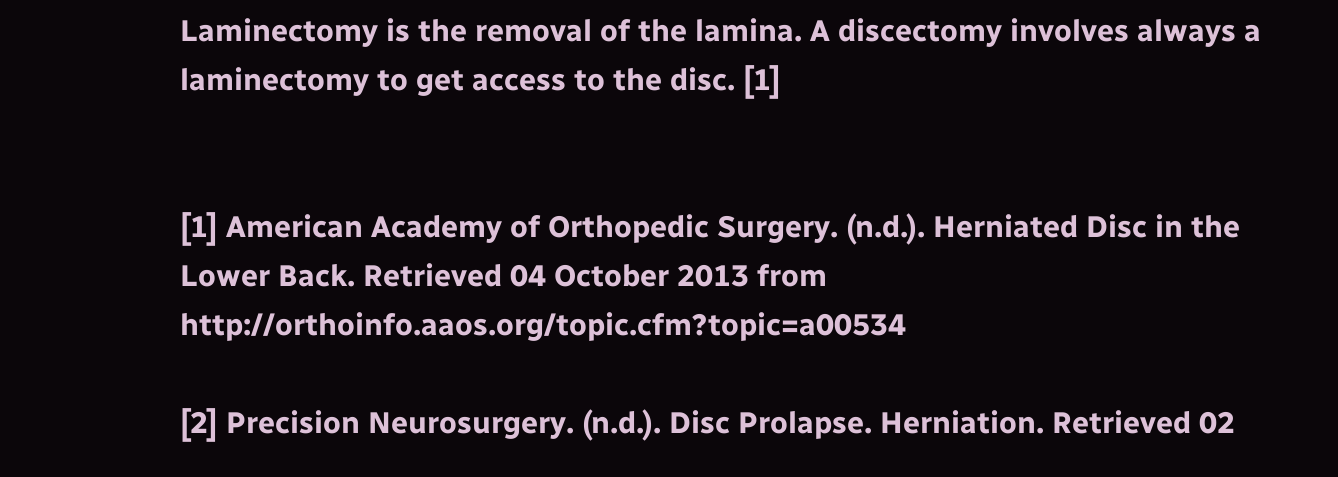Laminectomy is the removal of the lamina. A discectomy involves always a laminectomy to get access to the disc. [1]


[1] American Academy of Orthopedic Surgery. (n.d.). Herniated Disc in the Lower Back. Retrieved 04 October 2013 from http://orthoinfo.aaos.org/topic.cfm?topic=a00534

[2] Precision Neurosurgery. (n.d.). Disc Prolapse. Herniation. Retrieved 02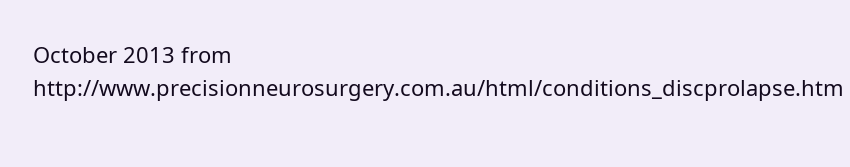October 2013 from http://www.precisionneurosurgery.com.au/html/conditions_discprolapse.htm